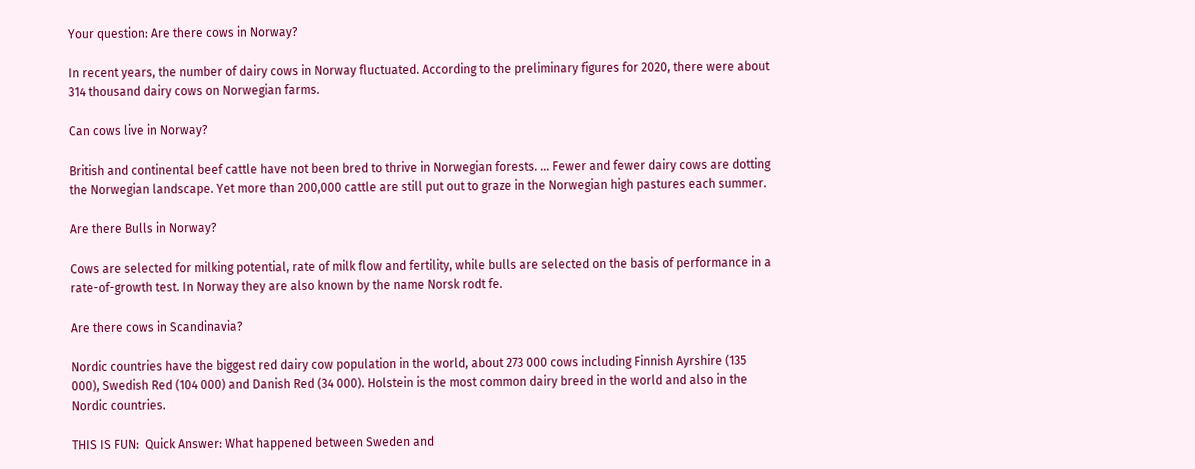Your question: Are there cows in Norway?

In recent years, the number of dairy cows in Norway fluctuated. According to the preliminary figures for 2020, there were about 314 thousand dairy cows on Norwegian farms.

Can cows live in Norway?

British and continental beef cattle have not been bred to thrive in Norwegian forests. … Fewer and fewer dairy cows are dotting the Norwegian landscape. Yet more than 200,000 cattle are still put out to graze in the Norwegian high pastures each summer.

Are there Bulls in Norway?

Cows are selected for milking potential, rate of milk flow and fertility, while bulls are selected on the basis of performance in a rate-of-growth test. In Norway they are also known by the name Norsk rodt fe.

Are there cows in Scandinavia?

Nordic countries have the biggest red dairy cow population in the world, about 273 000 cows including Finnish Ayrshire (135 000), Swedish Red (104 000) and Danish Red (34 000). Holstein is the most common dairy breed in the world and also in the Nordic countries.

THIS IS FUN:  Quick Answer: What happened between Sweden and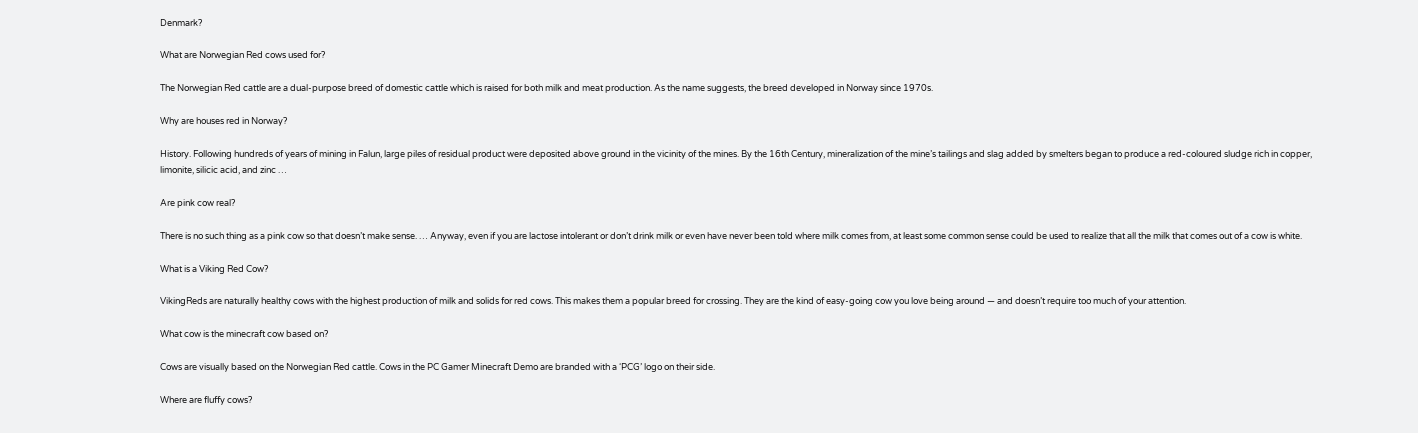Denmark?

What are Norwegian Red cows used for?

The Norwegian Red cattle are a dual-purpose breed of domestic cattle which is raised for both milk and meat production. As the name suggests, the breed developed in Norway since 1970s.

Why are houses red in Norway?

History. Following hundreds of years of mining in Falun, large piles of residual product were deposited above ground in the vicinity of the mines. By the 16th Century, mineralization of the mine’s tailings and slag added by smelters began to produce a red-coloured sludge rich in copper, limonite, silicic acid, and zinc …

Are pink cow real?

There is no such thing as a pink cow so that doesn’t make sense. … Anyway, even if you are lactose intolerant or don’t drink milk or even have never been told where milk comes from, at least some common sense could be used to realize that all the milk that comes out of a cow is white.

What is a Viking Red Cow?

VikingReds are naturally healthy cows with the highest production of milk and solids for red cows. This makes them a popular breed for crossing. They are the kind of easy-going cow you love being around — and doesn’t require too much of your attention.

What cow is the minecraft cow based on?

Cows are visually based on the Norwegian Red cattle. Cows in the PC Gamer Minecraft Demo are branded with a ‘PCG’ logo on their side.

Where are fluffy cows?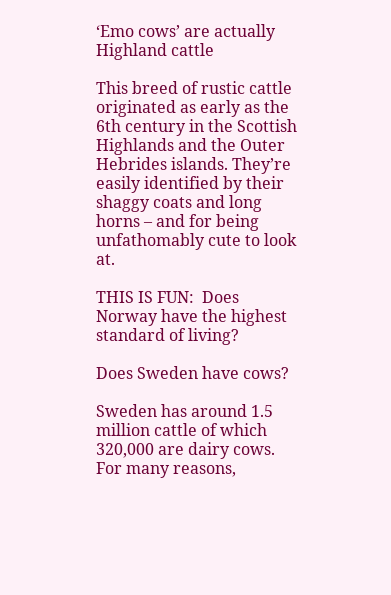‘Emo cows’ are actually Highland cattle

This breed of rustic cattle originated as early as the 6th century in the Scottish Highlands and the Outer Hebrides islands. They’re easily identified by their shaggy coats and long horns – and for being unfathomably cute to look at.

THIS IS FUN:  Does Norway have the highest standard of living?

Does Sweden have cows?

Sweden has around 1.5 million cattle of which 320,000 are dairy cows. For many reasons,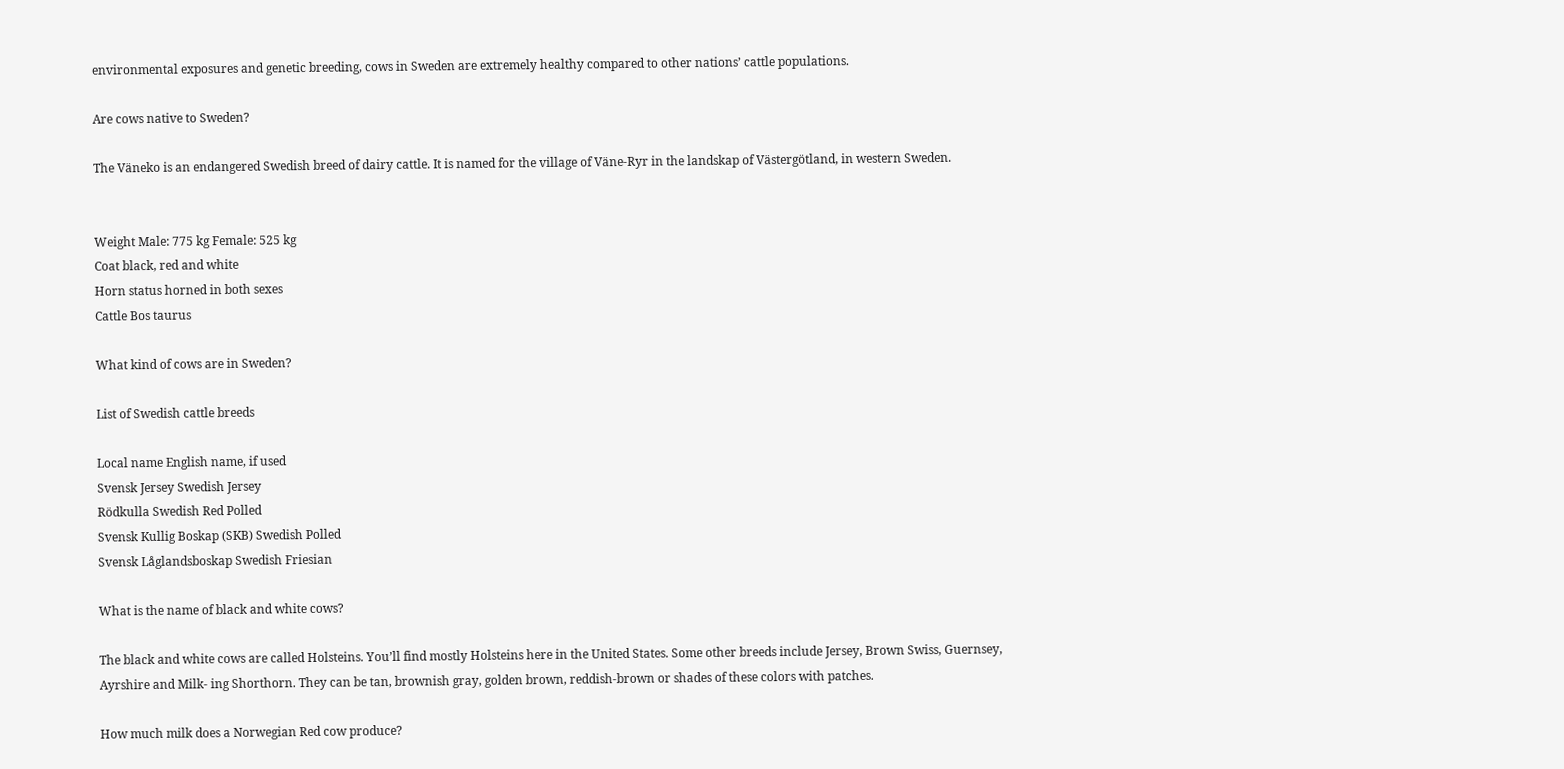environmental exposures and genetic breeding, cows in Sweden are extremely healthy compared to other nations’ cattle populations.

Are cows native to Sweden?

The Väneko is an endangered Swedish breed of dairy cattle. It is named for the village of Väne-Ryr in the landskap of Västergötland, in western Sweden.


Weight Male: 775 kg Female: 525 kg
Coat black, red and white
Horn status horned in both sexes
Cattle Bos taurus

What kind of cows are in Sweden?

List of Swedish cattle breeds

Local name English name, if used
Svensk Jersey Swedish Jersey
Rödkulla Swedish Red Polled
Svensk Kullig Boskap (SKB) Swedish Polled
Svensk Låglandsboskap Swedish Friesian

What is the name of black and white cows?

The black and white cows are called Holsteins. You’ll find mostly Holsteins here in the United States. Some other breeds include Jersey, Brown Swiss, Guernsey, Ayrshire and Milk- ing Shorthorn. They can be tan, brownish gray, golden brown, reddish-brown or shades of these colors with patches.

How much milk does a Norwegian Red cow produce?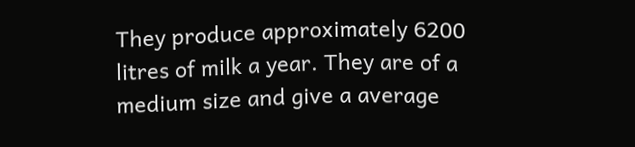They produce approximately 6200 litres of milk a year. They are of a medium size and give a average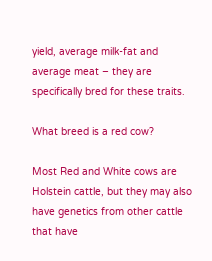yield, average milk-fat and average meat – they are specifically bred for these traits.

What breed is a red cow?

Most Red and White cows are Holstein cattle, but they may also have genetics from other cattle that have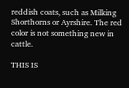reddish coats, such as Milking Shorthorns or Ayrshire. The red color is not something new in cattle.

THIS IS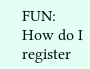FUN:  How do I register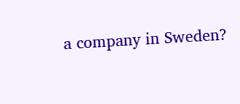a company in Sweden?